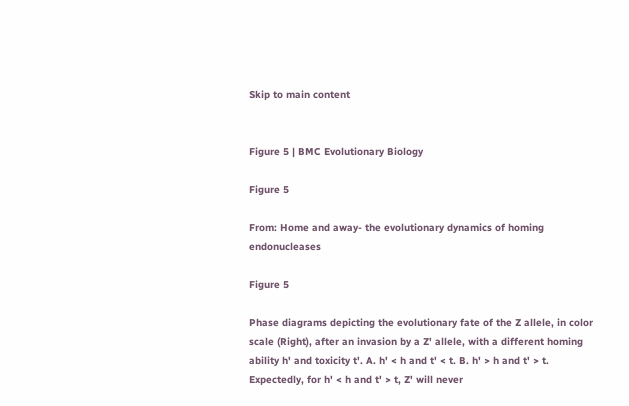Skip to main content


Figure 5 | BMC Evolutionary Biology

Figure 5

From: Home and away- the evolutionary dynamics of homing endonucleases

Figure 5

Phase diagrams depicting the evolutionary fate of the Z allele, in color scale (Right), after an invasion by a Z' allele, with a different homing ability h' and toxicity t'. A. h' < h and t' < t. B. h' > h and t' > t. Expectedly, for h' < h and t' > t, Z' will never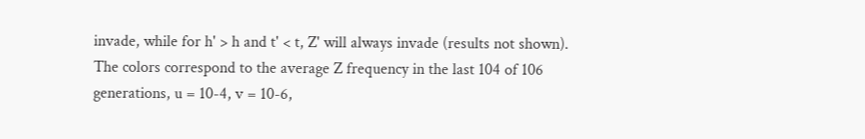invade, while for h' > h and t' < t, Z' will always invade (results not shown). The colors correspond to the average Z frequency in the last 104 of 106 generations, u = 10-4, v = 10-6,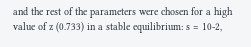and the rest of the parameters were chosen for a high value of z (0.733) in a stable equilibrium: s = 10-2,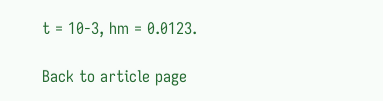t = 10-3, hm = 0.0123.

Back to article page